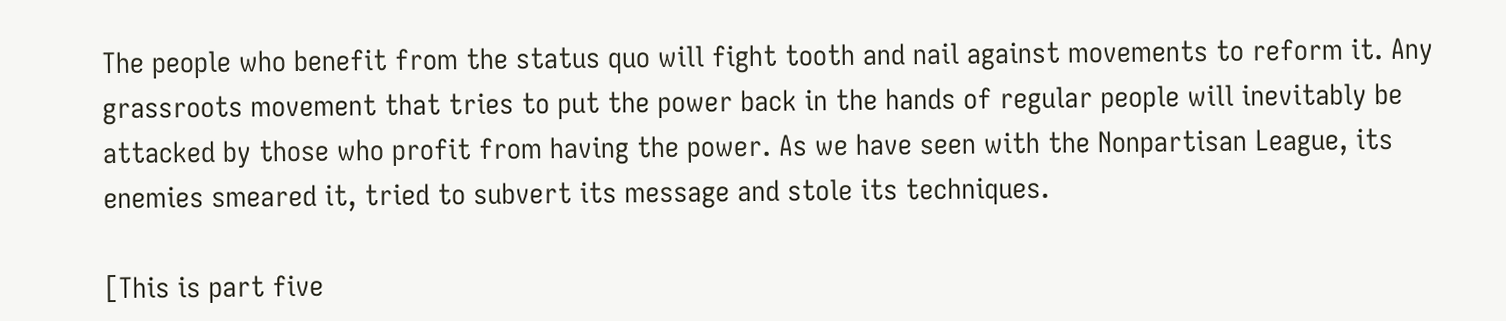The people who benefit from the status quo will fight tooth and nail against movements to reform it. Any grassroots movement that tries to put the power back in the hands of regular people will inevitably be attacked by those who profit from having the power. As we have seen with the Nonpartisan League, its enemies smeared it, tried to subvert its message and stole its techniques.

[This is part five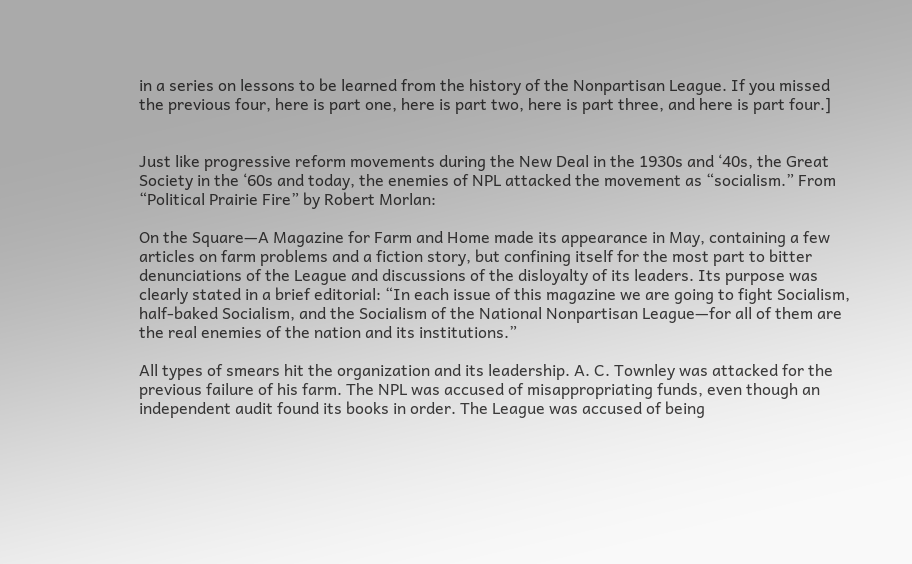in a series on lessons to be learned from the history of the Nonpartisan League. If you missed the previous four, here is part one, here is part two, here is part three, and here is part four.]


Just like progressive reform movements during the New Deal in the 1930s and ‘40s, the Great Society in the ‘60s and today, the enemies of NPL attacked the movement as “socialism.” From “Political Prairie Fire” by Robert Morlan:

On the Square—A Magazine for Farm and Home made its appearance in May, containing a few articles on farm problems and a fiction story, but confining itself for the most part to bitter denunciations of the League and discussions of the disloyalty of its leaders. Its purpose was clearly stated in a brief editorial: “In each issue of this magazine we are going to fight Socialism, half-baked Socialism, and the Socialism of the National Nonpartisan League—for all of them are the real enemies of the nation and its institutions.”

All types of smears hit the organization and its leadership. A. C. Townley was attacked for the previous failure of his farm. The NPL was accused of misappropriating funds, even though an independent audit found its books in order. The League was accused of being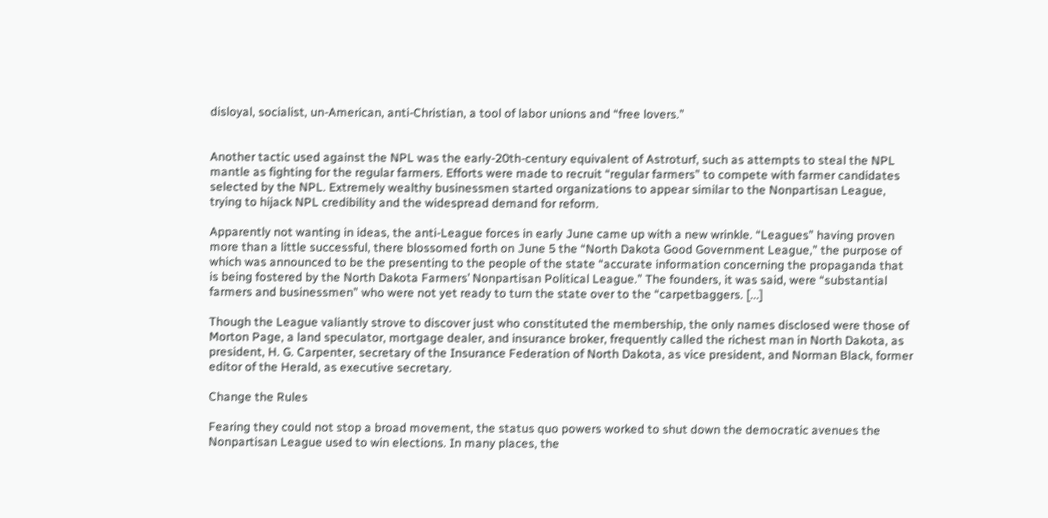disloyal, socialist, un-American, anti-Christian, a tool of labor unions and “free lovers.”


Another tactic used against the NPL was the early-20th-century equivalent of Astroturf, such as attempts to steal the NPL mantle as fighting for the regular farmers. Efforts were made to recruit “regular farmers” to compete with farmer candidates selected by the NPL. Extremely wealthy businessmen started organizations to appear similar to the Nonpartisan League, trying to hijack NPL credibility and the widespread demand for reform.

Apparently not wanting in ideas, the anti-League forces in early June came up with a new wrinkle. “Leagues” having proven more than a little successful, there blossomed forth on June 5 the “North Dakota Good Government League,” the purpose of which was announced to be the presenting to the people of the state “accurate information concerning the propaganda that is being fostered by the North Dakota Farmers’ Nonpartisan Political League.” The founders, it was said, were “substantial farmers and businessmen” who were not yet ready to turn the state over to the “carpetbaggers. [...]

Though the League valiantly strove to discover just who constituted the membership, the only names disclosed were those of Morton Page, a land speculator, mortgage dealer, and insurance broker, frequently called the richest man in North Dakota, as president, H. G. Carpenter, secretary of the Insurance Federation of North Dakota, as vice president, and Norman Black, former editor of the Herald, as executive secretary.

Change the Rules

Fearing they could not stop a broad movement, the status quo powers worked to shut down the democratic avenues the Nonpartisan League used to win elections. In many places, the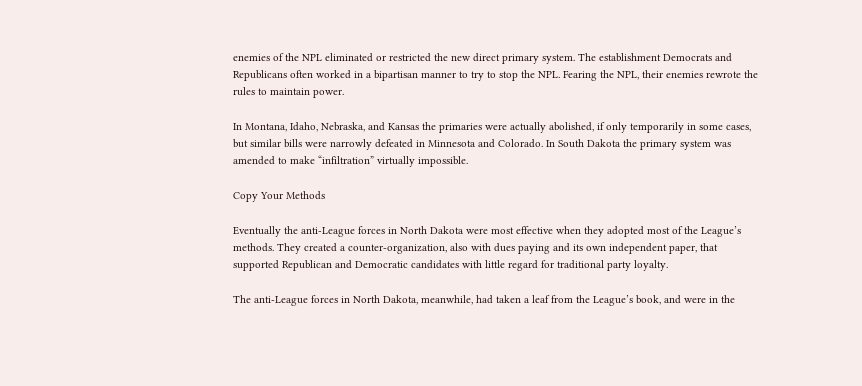enemies of the NPL eliminated or restricted the new direct primary system. The establishment Democrats and Republicans often worked in a bipartisan manner to try to stop the NPL. Fearing the NPL, their enemies rewrote the rules to maintain power.

In Montana, Idaho, Nebraska, and Kansas the primaries were actually abolished, if only temporarily in some cases, but similar bills were narrowly defeated in Minnesota and Colorado. In South Dakota the primary system was amended to make “infiltration” virtually impossible.

Copy Your Methods

Eventually the anti-League forces in North Dakota were most effective when they adopted most of the League’s methods. They created a counter-organization, also with dues paying and its own independent paper, that supported Republican and Democratic candidates with little regard for traditional party loyalty.

The anti-League forces in North Dakota, meanwhile, had taken a leaf from the League’s book, and were in the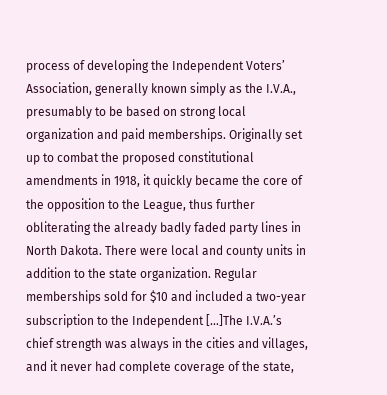process of developing the Independent Voters’ Association, generally known simply as the I.V.A., presumably to be based on strong local organization and paid memberships. Originally set up to combat the proposed constitutional amendments in 1918, it quickly became the core of the opposition to the League, thus further obliterating the already badly faded party lines in North Dakota. There were local and county units in addition to the state organization. Regular memberships sold for $10 and included a two-year subscription to the Independent [...]The I.V.A.’s chief strength was always in the cities and villages, and it never had complete coverage of the state,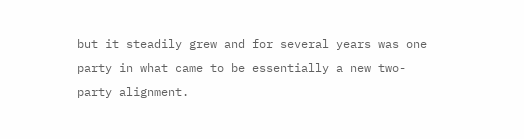but it steadily grew and for several years was one party in what came to be essentially a new two-party alignment.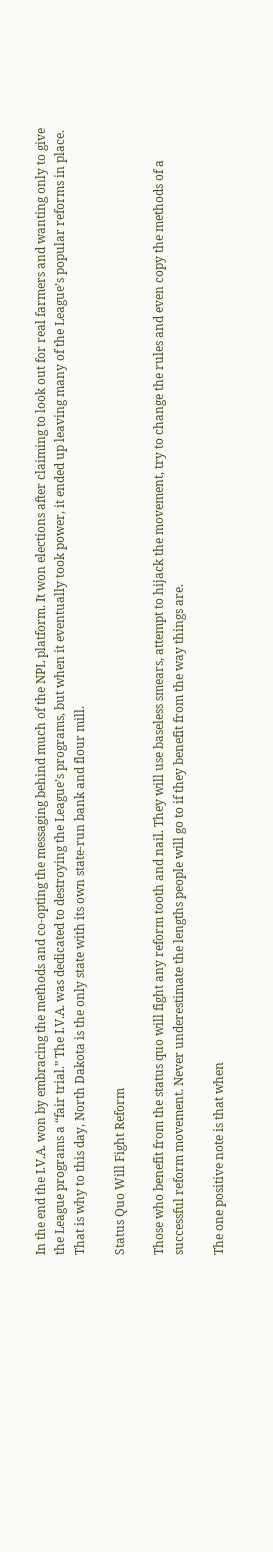In the end the I.V.A. won by embracing the methods and co-opting the messaging behind much of the NPL platform. It won elections after claiming to look out for real farmers and wanting only to give the League programs a “fair trial.” The I.V.A. was dedicated to destroying the League’s programs, but when it eventually took power, it ended up leaving many of the League’s popular reforms in place. That is why to this day, North Dakota is the only state with its own state-run bank and flour mill.

Status Quo Will Fight Reform

Those who benefit from the status quo will fight any reform tooth and nail. They will use baseless smears, attempt to hijack the movement, try to change the rules and even copy the methods of a successful reform movement. Never underestimate the lengths people will go to if they benefit from the way things are.

The one positive note is that when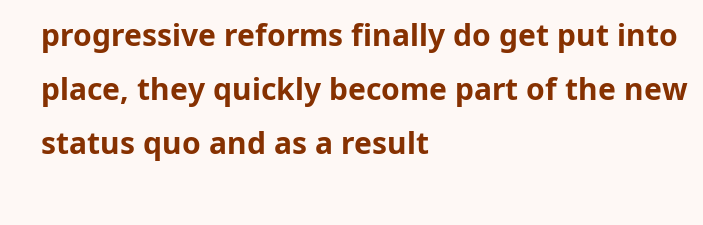progressive reforms finally do get put into place, they quickly become part of the new status quo and as a result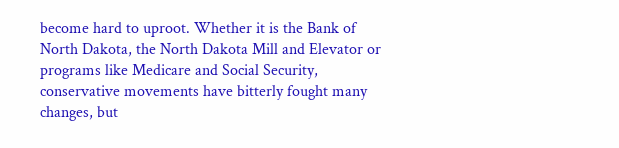become hard to uproot. Whether it is the Bank of North Dakota, the North Dakota Mill and Elevator or programs like Medicare and Social Security, conservative movements have bitterly fought many changes, but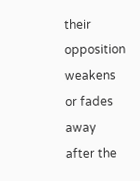their opposition weakens or fades away after the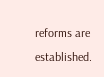reforms are established.